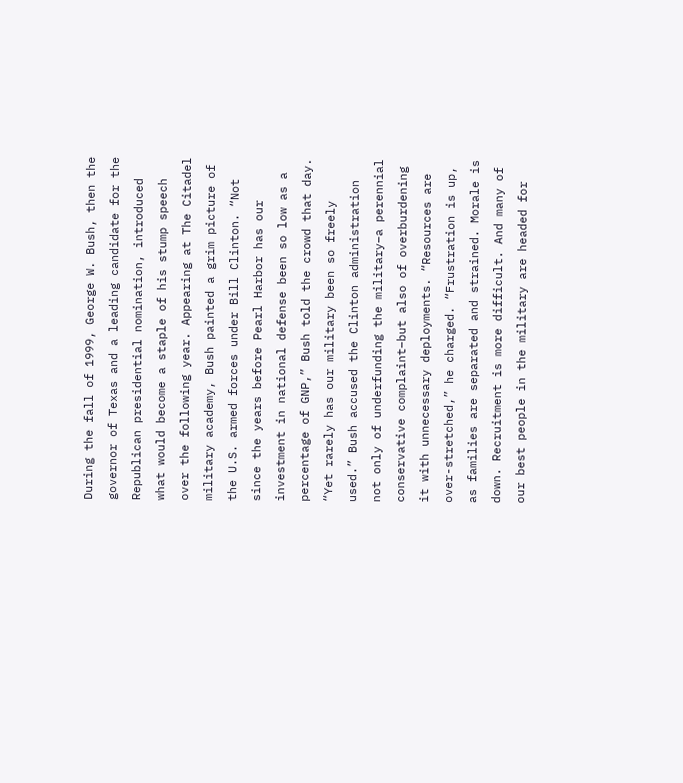During the fall of 1999, George W. Bush, then the governor of Texas and a leading candidate for the Republican presidential nomination, introduced what would become a staple of his stump speech over the following year. Appearing at The Citadel military academy, Bush painted a grim picture of the U.S. armed forces under Bill Clinton. “Not since the years before Pearl Harbor has our investment in national defense been so low as a percentage of GNP,” Bush told the crowd that day. “Yet rarely has our military been so freely used.” Bush accused the Clinton administration not only of underfunding the military–a perennial conservative complaint–but also of overburdening it with unnecessary deployments. “Resources are over-stretched,” he charged. “Frustration is up, as families are separated and strained. Morale is down. Recruitment is more difficult. And many of our best people in the military are headed for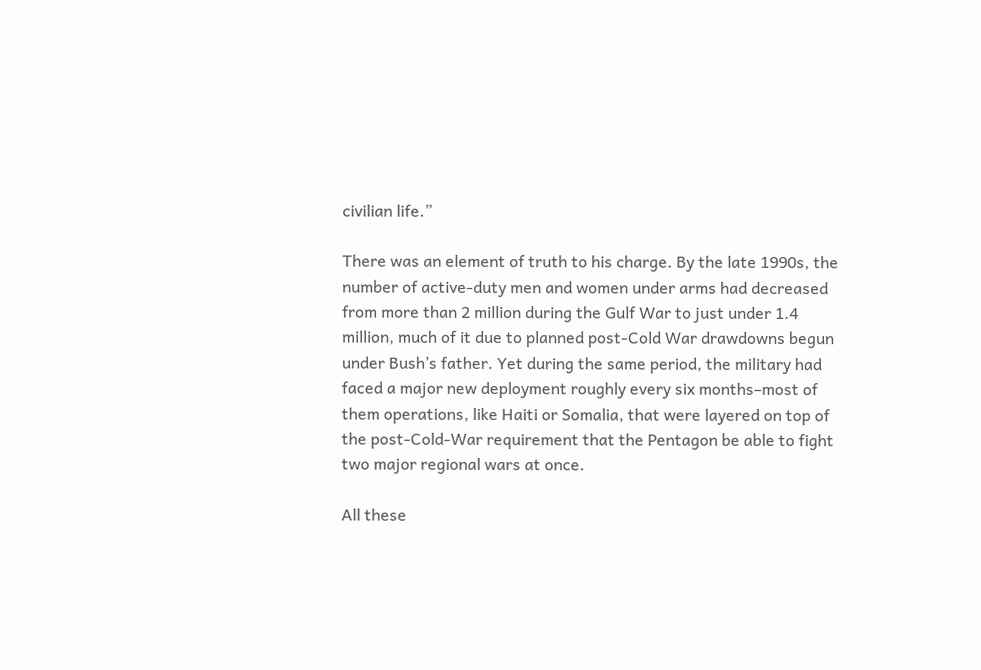civilian life.”

There was an element of truth to his charge. By the late 1990s, the number of active-duty men and women under arms had decreased from more than 2 million during the Gulf War to just under 1.4 million, much of it due to planned post-Cold War drawdowns begun under Bush’s father. Yet during the same period, the military had faced a major new deployment roughly every six months–most of them operations, like Haiti or Somalia, that were layered on top of the post-Cold-War requirement that the Pentagon be able to fight two major regional wars at once.

All these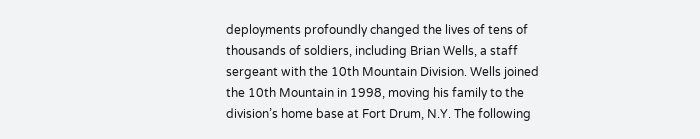deployments profoundly changed the lives of tens of thousands of soldiers, including Brian Wells, a staff sergeant with the 10th Mountain Division. Wells joined the 10th Mountain in 1998, moving his family to the division’s home base at Fort Drum, N.Y. The following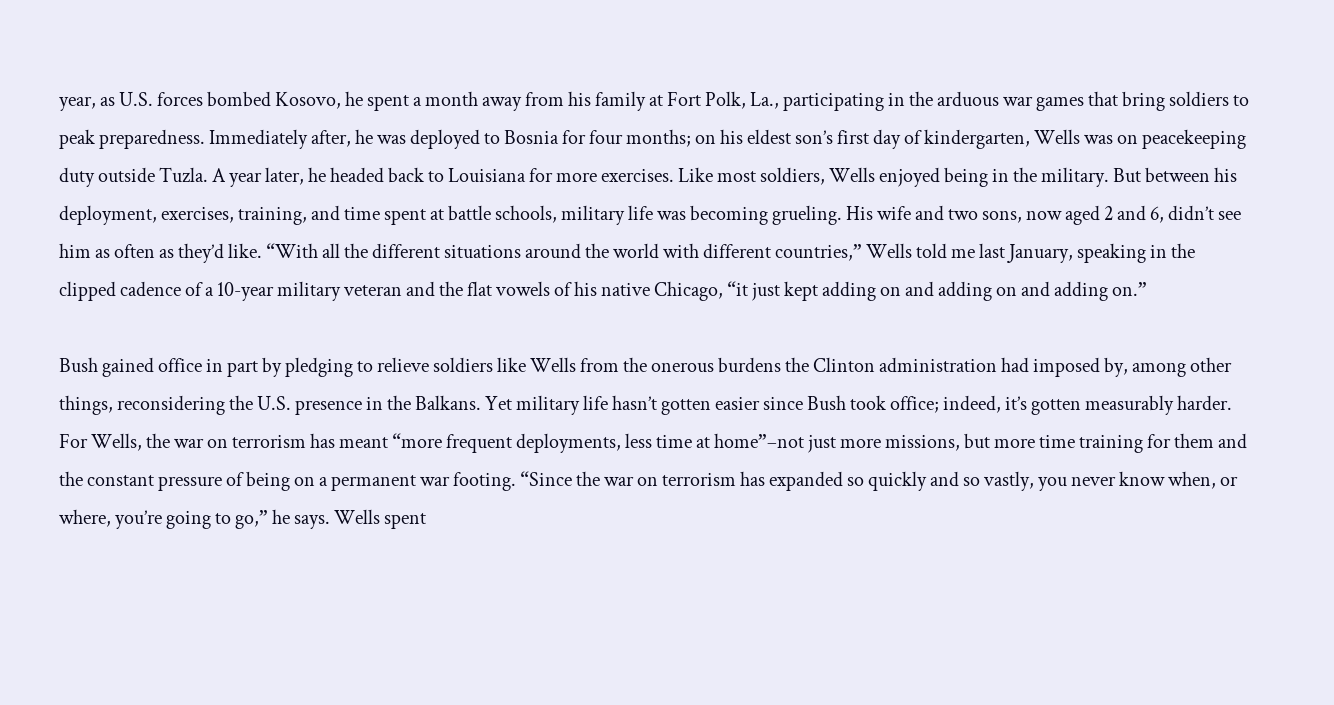year, as U.S. forces bombed Kosovo, he spent a month away from his family at Fort Polk, La., participating in the arduous war games that bring soldiers to peak preparedness. Immediately after, he was deployed to Bosnia for four months; on his eldest son’s first day of kindergarten, Wells was on peacekeeping duty outside Tuzla. A year later, he headed back to Louisiana for more exercises. Like most soldiers, Wells enjoyed being in the military. But between his deployment, exercises, training, and time spent at battle schools, military life was becoming grueling. His wife and two sons, now aged 2 and 6, didn’t see him as often as they’d like. “With all the different situations around the world with different countries,” Wells told me last January, speaking in the clipped cadence of a 10-year military veteran and the flat vowels of his native Chicago, “it just kept adding on and adding on and adding on.”

Bush gained office in part by pledging to relieve soldiers like Wells from the onerous burdens the Clinton administration had imposed by, among other things, reconsidering the U.S. presence in the Balkans. Yet military life hasn’t gotten easier since Bush took office; indeed, it’s gotten measurably harder. For Wells, the war on terrorism has meant “more frequent deployments, less time at home”–not just more missions, but more time training for them and the constant pressure of being on a permanent war footing. “Since the war on terrorism has expanded so quickly and so vastly, you never know when, or where, you’re going to go,” he says. Wells spent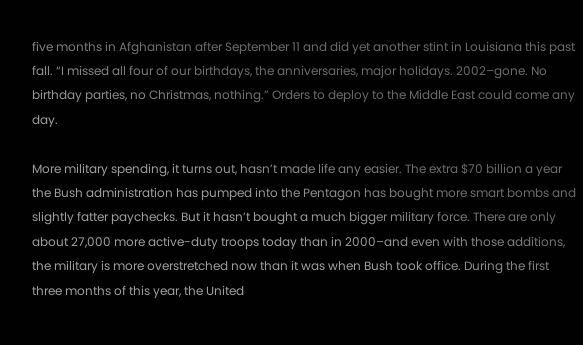five months in Afghanistan after September 11 and did yet another stint in Louisiana this past fall. “I missed all four of our birthdays, the anniversaries, major holidays. 2002–gone. No birthday parties, no Christmas, nothing.” Orders to deploy to the Middle East could come any day.

More military spending, it turns out, hasn’t made life any easier. The extra $70 billion a year the Bush administration has pumped into the Pentagon has bought more smart bombs and slightly fatter paychecks. But it hasn’t bought a much bigger military force. There are only about 27,000 more active-duty troops today than in 2000–and even with those additions, the military is more overstretched now than it was when Bush took office. During the first three months of this year, the United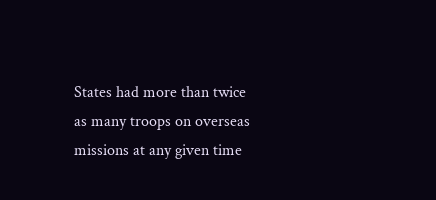States had more than twice as many troops on overseas missions at any given time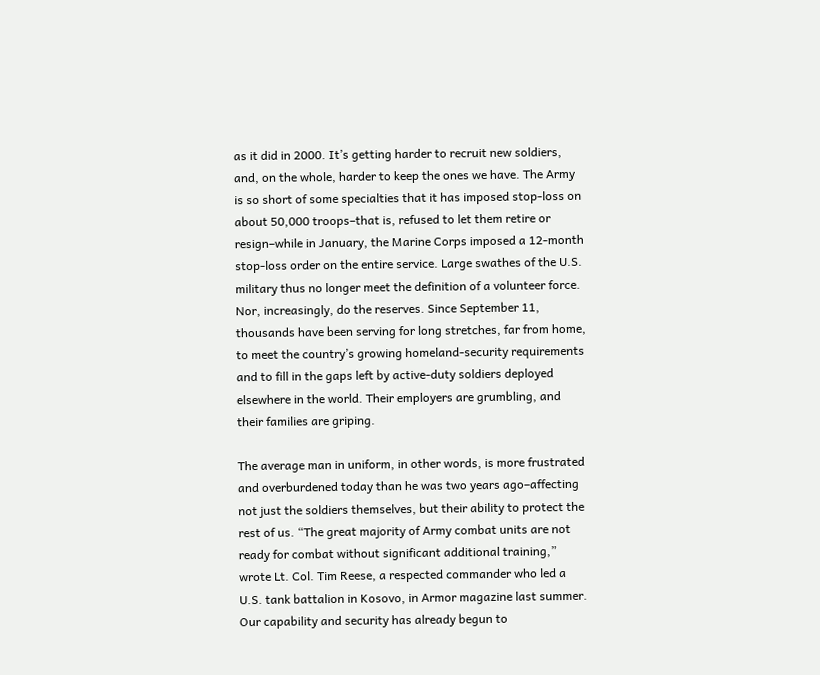as it did in 2000. It’s getting harder to recruit new soldiers, and, on the whole, harder to keep the ones we have. The Army is so short of some specialties that it has imposed stop-loss on about 50,000 troops–that is, refused to let them retire or resign–while in January, the Marine Corps imposed a 12-month stop-loss order on the entire service. Large swathes of the U.S. military thus no longer meet the definition of a volunteer force. Nor, increasingly, do the reserves. Since September 11, thousands have been serving for long stretches, far from home, to meet the country’s growing homeland-security requirements and to fill in the gaps left by active-duty soldiers deployed elsewhere in the world. Their employers are grumbling, and their families are griping.

The average man in uniform, in other words, is more frustrated and overburdened today than he was two years ago–affecting not just the soldiers themselves, but their ability to protect the rest of us. “The great majority of Army combat units are not ready for combat without significant additional training,” wrote Lt. Col. Tim Reese, a respected commander who led a U.S. tank battalion in Kosovo, in Armor magazine last summer. Our capability and security has already begun to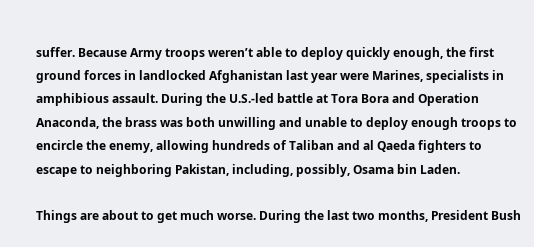suffer. Because Army troops weren’t able to deploy quickly enough, the first ground forces in landlocked Afghanistan last year were Marines, specialists in amphibious assault. During the U.S.-led battle at Tora Bora and Operation Anaconda, the brass was both unwilling and unable to deploy enough troops to encircle the enemy, allowing hundreds of Taliban and al Qaeda fighters to escape to neighboring Pakistan, including, possibly, Osama bin Laden.

Things are about to get much worse. During the last two months, President Bush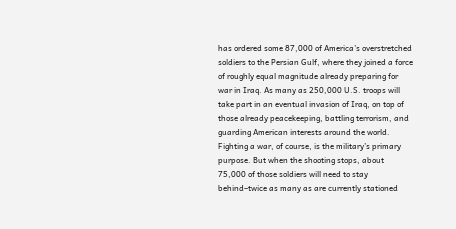has ordered some 87,000 of America’s overstretched soldiers to the Persian Gulf, where they joined a force of roughly equal magnitude already preparing for war in Iraq. As many as 250,000 U.S. troops will take part in an eventual invasion of Iraq, on top of those already peacekeeping, battling terrorism, and guarding American interests around the world. Fighting a war, of course, is the military’s primary purpose. But when the shooting stops, about 75,000 of those soldiers will need to stay behind–twice as many as are currently stationed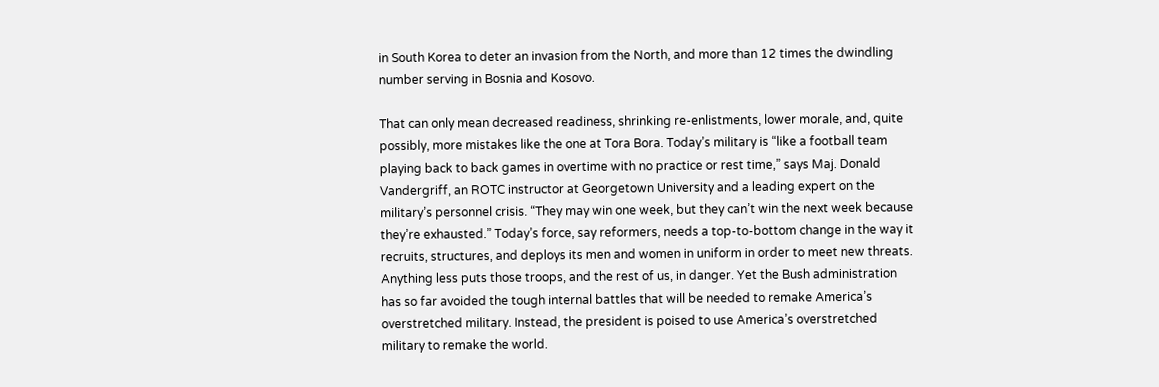in South Korea to deter an invasion from the North, and more than 12 times the dwindling number serving in Bosnia and Kosovo.

That can only mean decreased readiness, shrinking re-enlistments, lower morale, and, quite possibly, more mistakes like the one at Tora Bora. Today’s military is “like a football team playing back to back games in overtime with no practice or rest time,” says Maj. Donald Vandergriff, an ROTC instructor at Georgetown University and a leading expert on the military’s personnel crisis. “They may win one week, but they can’t win the next week because they’re exhausted.” Today’s force, say reformers, needs a top-to-bottom change in the way it recruits, structures, and deploys its men and women in uniform in order to meet new threats. Anything less puts those troops, and the rest of us, in danger. Yet the Bush administration has so far avoided the tough internal battles that will be needed to remake America’s overstretched military. Instead, the president is poised to use America’s overstretched military to remake the world.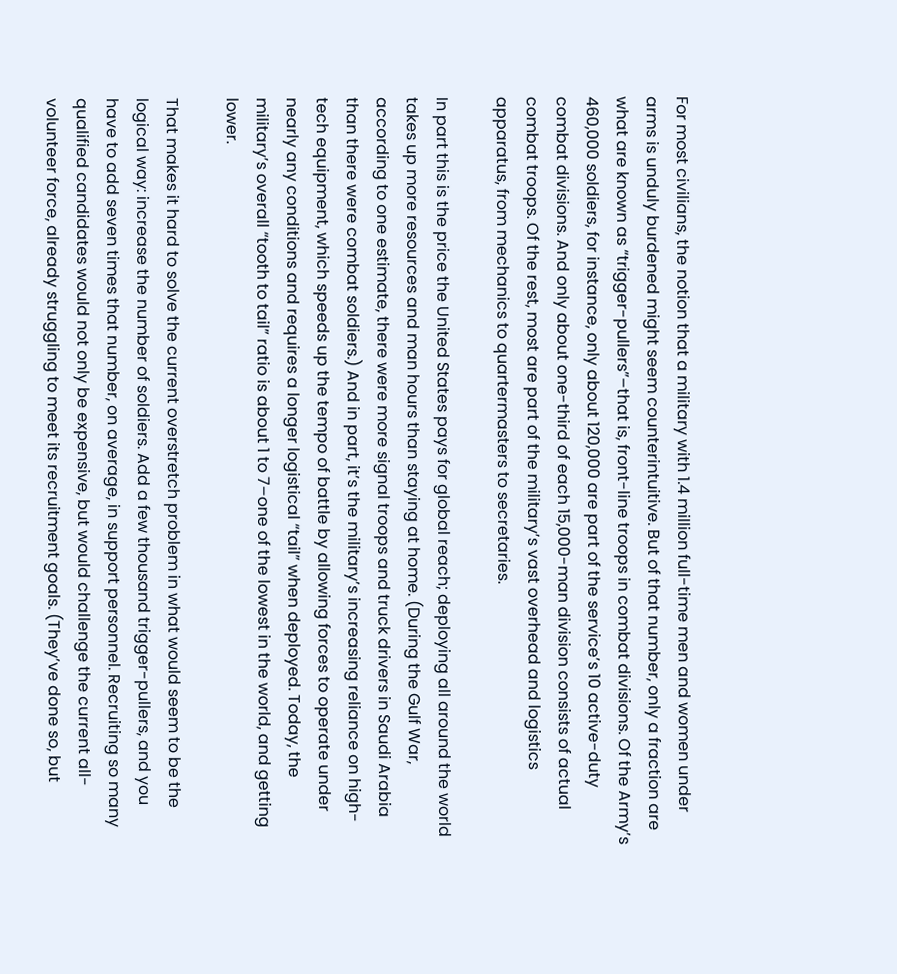For most civilians, the notion that a military with 1.4 million full-time men and women under arms is unduly burdened might seem counterintuitive. But of that number, only a fraction are what are known as “trigger-pullers”–that is, front-line troops in combat divisions. Of the Army’s 460,000 soldiers, for instance, only about 120,000 are part of the service’s 10 active-duty combat divisions. And only about one-third of each 15,000-man division consists of actual combat troops. Of the rest, most are part of the military’s vast overhead and logistics apparatus, from mechanics to quartermasters to secretaries.

In part this is the price the United States pays for global reach; deploying all around the world takes up more resources and man hours than staying at home. (During the Gulf War, according to one estimate, there were more signal troops and truck drivers in Saudi Arabia than there were combat soldiers.) And in part, it’s the military’s increasing reliance on high-tech equipment, which speeds up the tempo of battle by allowing forces to operate under nearly any conditions and requires a longer logistical “tail” when deployed. Today, the military’s overall “tooth to tail” ratio is about 1 to 7–one of the lowest in the world, and getting lower.

That makes it hard to solve the current overstretch problem in what would seem to be the logical way: increase the number of soldiers. Add a few thousand trigger-pullers, and you have to add seven times that number, on average, in support personnel. Recruiting so many qualified candidates would not only be expensive, but would challenge the current all-volunteer force, already struggling to meet its recruitment goals. (They’ve done so, but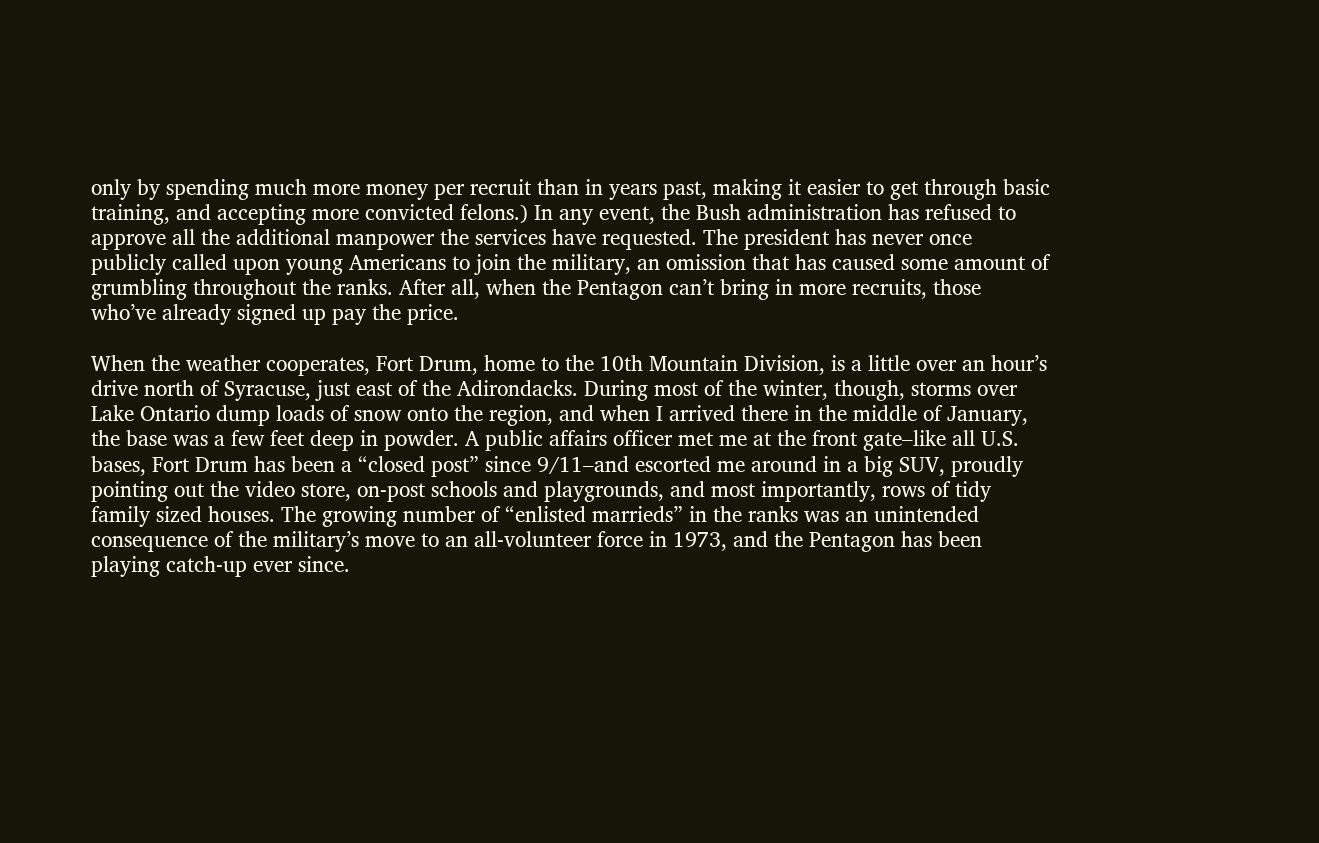only by spending much more money per recruit than in years past, making it easier to get through basic training, and accepting more convicted felons.) In any event, the Bush administration has refused to approve all the additional manpower the services have requested. The president has never once publicly called upon young Americans to join the military, an omission that has caused some amount of grumbling throughout the ranks. After all, when the Pentagon can’t bring in more recruits, those who’ve already signed up pay the price.

When the weather cooperates, Fort Drum, home to the 10th Mountain Division, is a little over an hour’s drive north of Syracuse, just east of the Adirondacks. During most of the winter, though, storms over Lake Ontario dump loads of snow onto the region, and when I arrived there in the middle of January, the base was a few feet deep in powder. A public affairs officer met me at the front gate–like all U.S. bases, Fort Drum has been a “closed post” since 9/11–and escorted me around in a big SUV, proudly pointing out the video store, on-post schools and playgrounds, and most importantly, rows of tidy family sized houses. The growing number of “enlisted marrieds” in the ranks was an unintended consequence of the military’s move to an all-volunteer force in 1973, and the Pentagon has been playing catch-up ever since.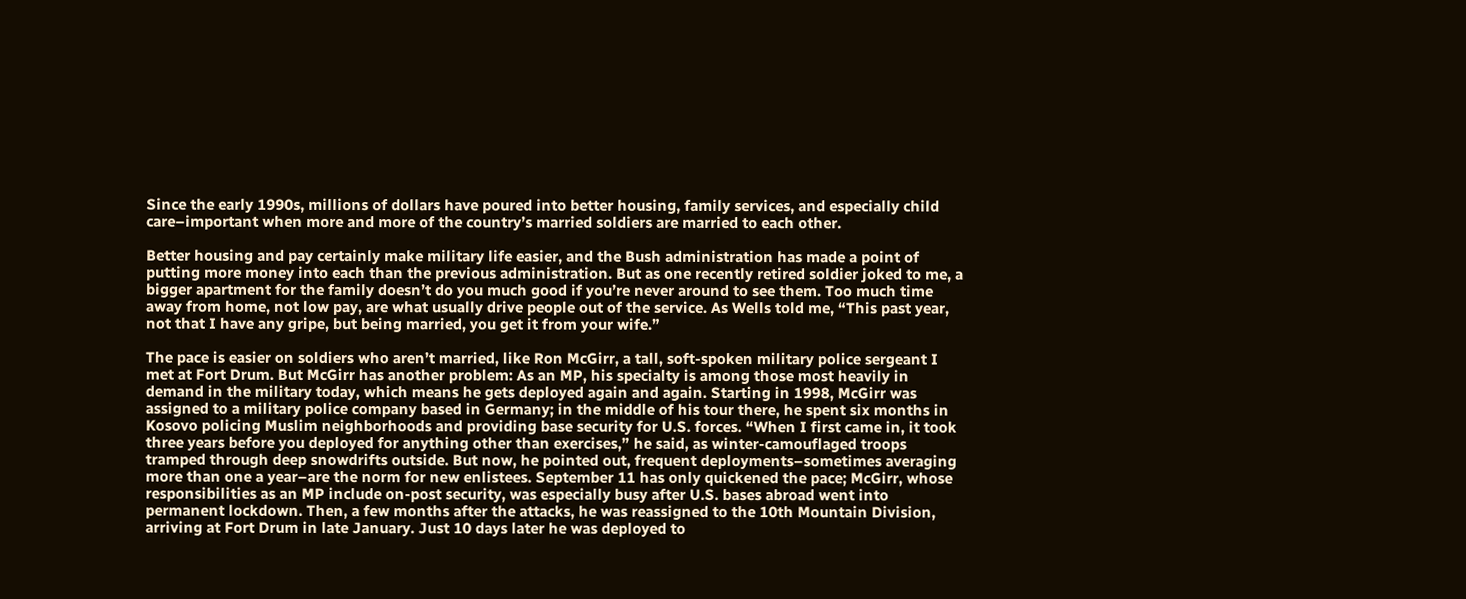Since the early 1990s, millions of dollars have poured into better housing, family services, and especially child care–important when more and more of the country’s married soldiers are married to each other.

Better housing and pay certainly make military life easier, and the Bush administration has made a point of putting more money into each than the previous administration. But as one recently retired soldier joked to me, a bigger apartment for the family doesn’t do you much good if you’re never around to see them. Too much time away from home, not low pay, are what usually drive people out of the service. As Wells told me, “This past year, not that I have any gripe, but being married, you get it from your wife.”

The pace is easier on soldiers who aren’t married, like Ron McGirr, a tall, soft-spoken military police sergeant I met at Fort Drum. But McGirr has another problem: As an MP, his specialty is among those most heavily in demand in the military today, which means he gets deployed again and again. Starting in 1998, McGirr was assigned to a military police company based in Germany; in the middle of his tour there, he spent six months in Kosovo policing Muslim neighborhoods and providing base security for U.S. forces. “When I first came in, it took three years before you deployed for anything other than exercises,” he said, as winter-camouflaged troops tramped through deep snowdrifts outside. But now, he pointed out, frequent deployments–sometimes averaging more than one a year–are the norm for new enlistees. September 11 has only quickened the pace; McGirr, whose responsibilities as an MP include on-post security, was especially busy after U.S. bases abroad went into permanent lockdown. Then, a few months after the attacks, he was reassigned to the 10th Mountain Division, arriving at Fort Drum in late January. Just 10 days later he was deployed to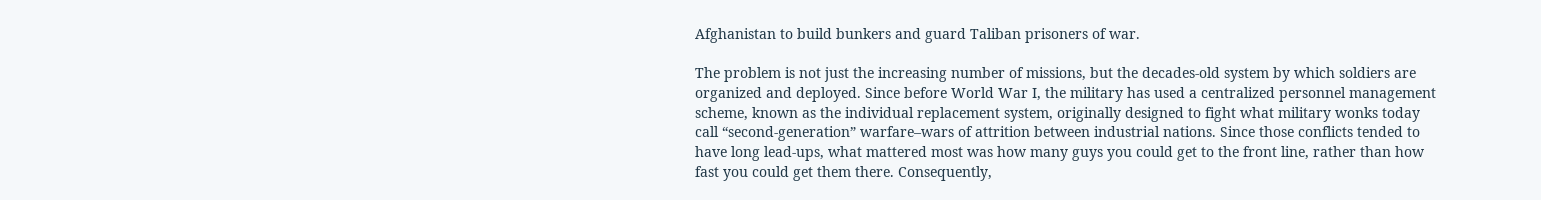Afghanistan to build bunkers and guard Taliban prisoners of war.

The problem is not just the increasing number of missions, but the decades-old system by which soldiers are organized and deployed. Since before World War I, the military has used a centralized personnel management scheme, known as the individual replacement system, originally designed to fight what military wonks today call “second-generation” warfare–wars of attrition between industrial nations. Since those conflicts tended to have long lead-ups, what mattered most was how many guys you could get to the front line, rather than how fast you could get them there. Consequently,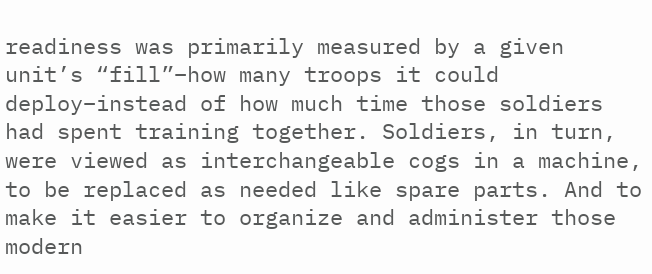readiness was primarily measured by a given unit’s “fill”–how many troops it could deploy–instead of how much time those soldiers had spent training together. Soldiers, in turn, were viewed as interchangeable cogs in a machine, to be replaced as needed like spare parts. And to make it easier to organize and administer those modern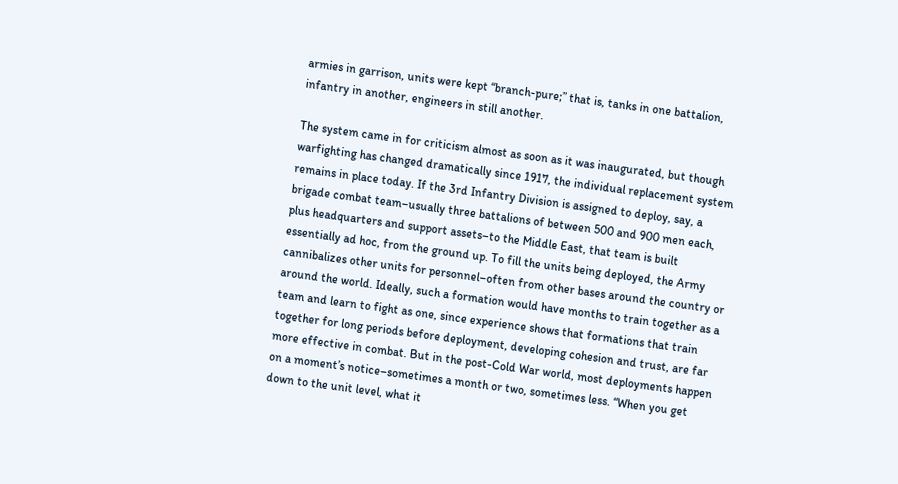armies in garrison, units were kept “branch-pure;” that is, tanks in one battalion, infantry in another, engineers in still another.

The system came in for criticism almost as soon as it was inaugurated, but though warfighting has changed dramatically since 1917, the individual replacement system remains in place today. If the 3rd Infantry Division is assigned to deploy, say, a brigade combat team–usually three battalions of between 500 and 900 men each, plus headquarters and support assets–to the Middle East, that team is built essentially ad hoc, from the ground up. To fill the units being deployed, the Army cannibalizes other units for personnel–often from other bases around the country or around the world. Ideally, such a formation would have months to train together as a team and learn to fight as one, since experience shows that formations that train together for long periods before deployment, developing cohesion and trust, are far more effective in combat. But in the post-Cold War world, most deployments happen on a moment’s notice–sometimes a month or two, sometimes less. “When you get down to the unit level, what it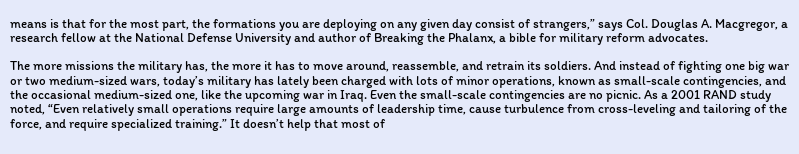means is that for the most part, the formations you are deploying on any given day consist of strangers,” says Col. Douglas A. Macgregor, a research fellow at the National Defense University and author of Breaking the Phalanx, a bible for military reform advocates.

The more missions the military has, the more it has to move around, reassemble, and retrain its soldiers. And instead of fighting one big war or two medium-sized wars, today’s military has lately been charged with lots of minor operations, known as small-scale contingencies, and the occasional medium-sized one, like the upcoming war in Iraq. Even the small-scale contingencies are no picnic. As a 2001 RAND study noted, “Even relatively small operations require large amounts of leadership time, cause turbulence from cross-leveling and tailoring of the force, and require specialized training.” It doesn’t help that most of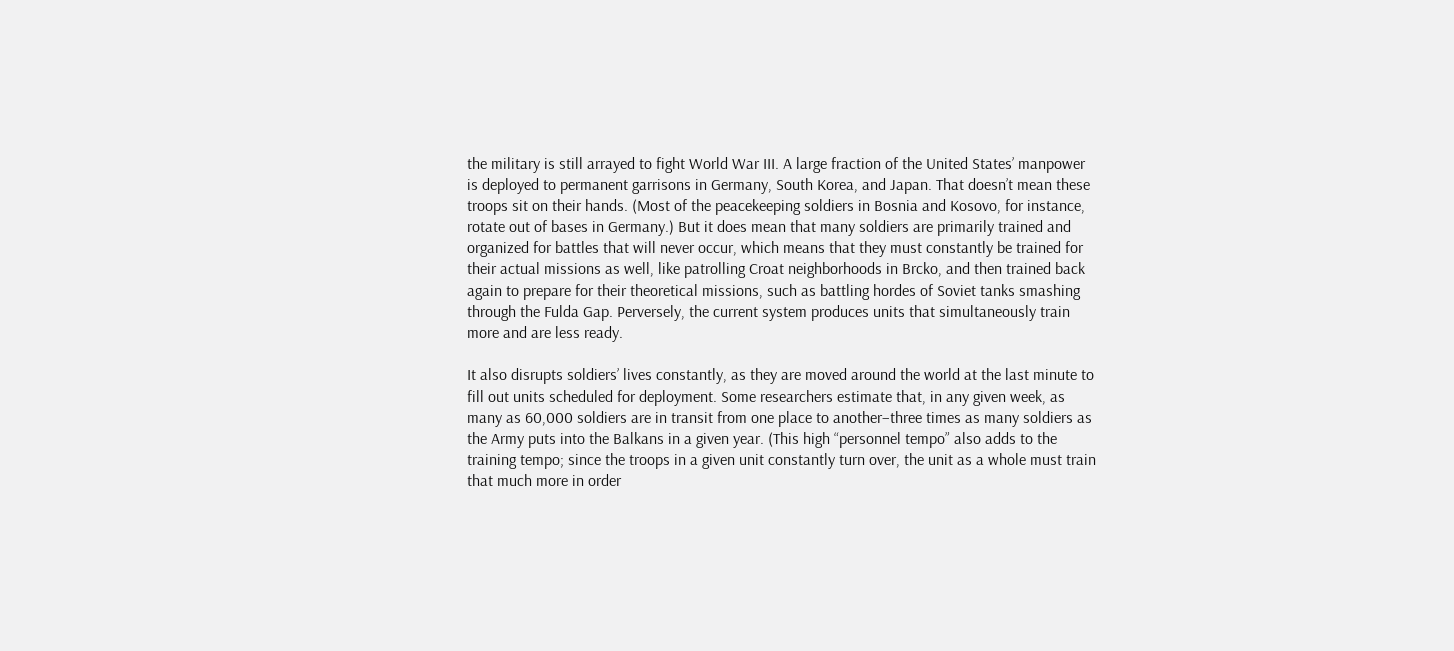the military is still arrayed to fight World War III. A large fraction of the United States’ manpower is deployed to permanent garrisons in Germany, South Korea, and Japan. That doesn’t mean these troops sit on their hands. (Most of the peacekeeping soldiers in Bosnia and Kosovo, for instance, rotate out of bases in Germany.) But it does mean that many soldiers are primarily trained and organized for battles that will never occur, which means that they must constantly be trained for their actual missions as well, like patrolling Croat neighborhoods in Brcko, and then trained back again to prepare for their theoretical missions, such as battling hordes of Soviet tanks smashing through the Fulda Gap. Perversely, the current system produces units that simultaneously train more and are less ready.

It also disrupts soldiers’ lives constantly, as they are moved around the world at the last minute to fill out units scheduled for deployment. Some researchers estimate that, in any given week, as many as 60,000 soldiers are in transit from one place to another–three times as many soldiers as the Army puts into the Balkans in a given year. (This high “personnel tempo” also adds to the training tempo; since the troops in a given unit constantly turn over, the unit as a whole must train that much more in order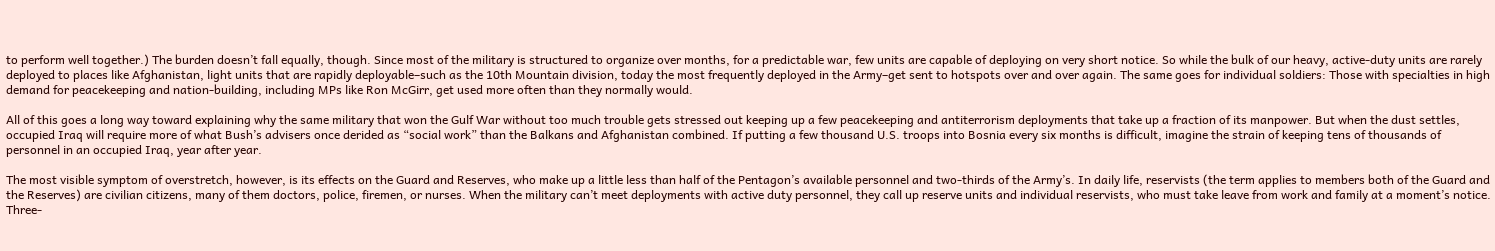to perform well together.) The burden doesn’t fall equally, though. Since most of the military is structured to organize over months, for a predictable war, few units are capable of deploying on very short notice. So while the bulk of our heavy, active-duty units are rarely deployed to places like Afghanistan, light units that are rapidly deployable–such as the 10th Mountain division, today the most frequently deployed in the Army–get sent to hotspots over and over again. The same goes for individual soldiers: Those with specialties in high demand for peacekeeping and nation-building, including MPs like Ron McGirr, get used more often than they normally would.

All of this goes a long way toward explaining why the same military that won the Gulf War without too much trouble gets stressed out keeping up a few peacekeeping and antiterrorism deployments that take up a fraction of its manpower. But when the dust settles, occupied Iraq will require more of what Bush’s advisers once derided as “social work” than the Balkans and Afghanistan combined. If putting a few thousand U.S. troops into Bosnia every six months is difficult, imagine the strain of keeping tens of thousands of personnel in an occupied Iraq, year after year.

The most visible symptom of overstretch, however, is its effects on the Guard and Reserves, who make up a little less than half of the Pentagon’s available personnel and two-thirds of the Army’s. In daily life, reservists (the term applies to members both of the Guard and the Reserves) are civilian citizens, many of them doctors, police, firemen, or nurses. When the military can’t meet deployments with active duty personnel, they call up reserve units and individual reservists, who must take leave from work and family at a moment’s notice. Three-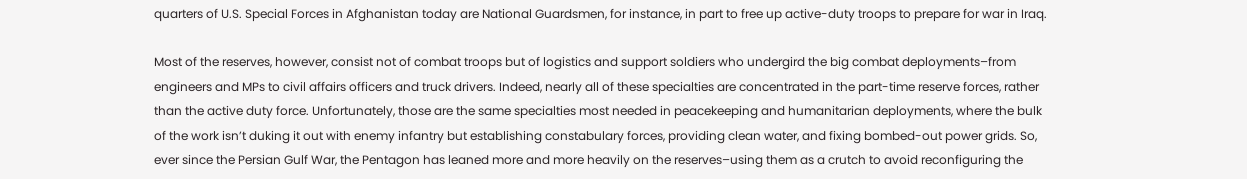quarters of U.S. Special Forces in Afghanistan today are National Guardsmen, for instance, in part to free up active-duty troops to prepare for war in Iraq.

Most of the reserves, however, consist not of combat troops but of logistics and support soldiers who undergird the big combat deployments–from engineers and MPs to civil affairs officers and truck drivers. Indeed, nearly all of these specialties are concentrated in the part-time reserve forces, rather than the active duty force. Unfortunately, those are the same specialties most needed in peacekeeping and humanitarian deployments, where the bulk of the work isn’t duking it out with enemy infantry but establishing constabulary forces, providing clean water, and fixing bombed-out power grids. So, ever since the Persian Gulf War, the Pentagon has leaned more and more heavily on the reserves–using them as a crutch to avoid reconfiguring the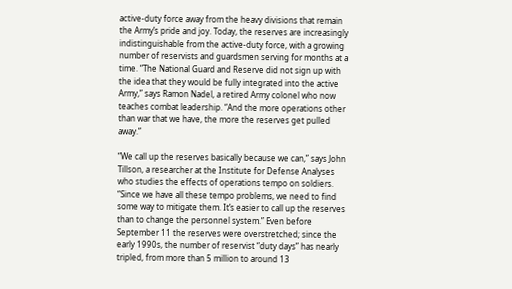active-duty force away from the heavy divisions that remain the Army’s pride and joy. Today, the reserves are increasingly indistinguishable from the active-duty force, with a growing number of reservists and guardsmen serving for months at a time. “The National Guard and Reserve did not sign up with the idea that they would be fully integrated into the active Army,” says Ramon Nadel, a retired Army colonel who now teaches combat leadership. “And the more operations other than war that we have, the more the reserves get pulled away.”

“We call up the reserves basically because we can,” says John Tillson, a researcher at the Institute for Defense Analyses who studies the effects of operations tempo on soldiers. “Since we have all these tempo problems, we need to find some way to mitigate them. It’s easier to call up the reserves than to change the personnel system.” Even before September 11 the reserves were overstretched; since the early 1990s, the number of reservist “duty days” has nearly tripled, from more than 5 million to around 13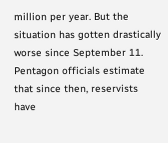million per year. But the situation has gotten drastically worse since September 11. Pentagon officials estimate that since then, reservists have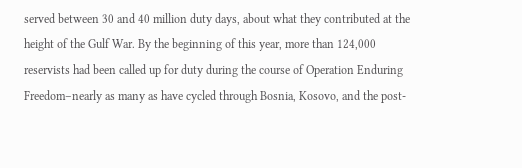served between 30 and 40 million duty days, about what they contributed at the height of the Gulf War. By the beginning of this year, more than 124,000 reservists had been called up for duty during the course of Operation Enduring Freedom–nearly as many as have cycled through Bosnia, Kosovo, and the post-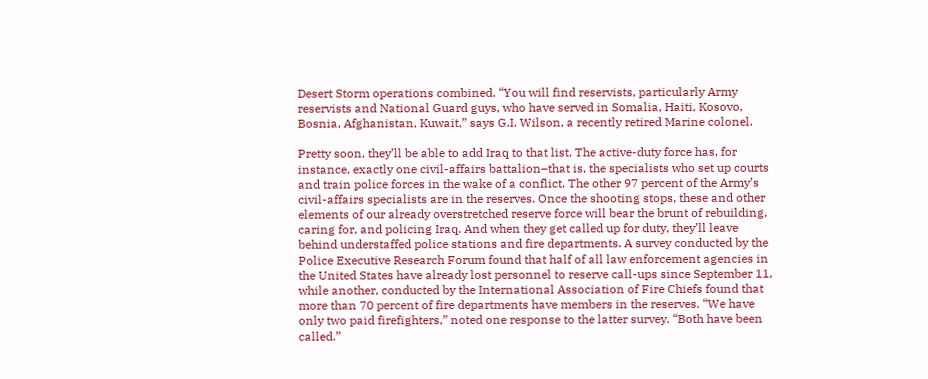Desert Storm operations combined. “You will find reservists, particularly Army reservists and National Guard guys, who have served in Somalia, Haiti, Kosovo, Bosnia, Afghanistan, Kuwait,” says G.I. Wilson, a recently retired Marine colonel.

Pretty soon, they’ll be able to add Iraq to that list. The active-duty force has, for instance, exactly one civil-affairs battalion–that is, the specialists who set up courts and train police forces in the wake of a conflict. The other 97 percent of the Army’s civil-affairs specialists are in the reserves. Once the shooting stops, these and other elements of our already overstretched reserve force will bear the brunt of rebuilding, caring for, and policing Iraq. And when they get called up for duty, they’ll leave behind understaffed police stations and fire departments. A survey conducted by the Police Executive Research Forum found that half of all law enforcement agencies in the United States have already lost personnel to reserve call-ups since September 11, while another, conducted by the International Association of Fire Chiefs found that more than 70 percent of fire departments have members in the reserves. “We have only two paid firefighters,” noted one response to the latter survey. “Both have been called.”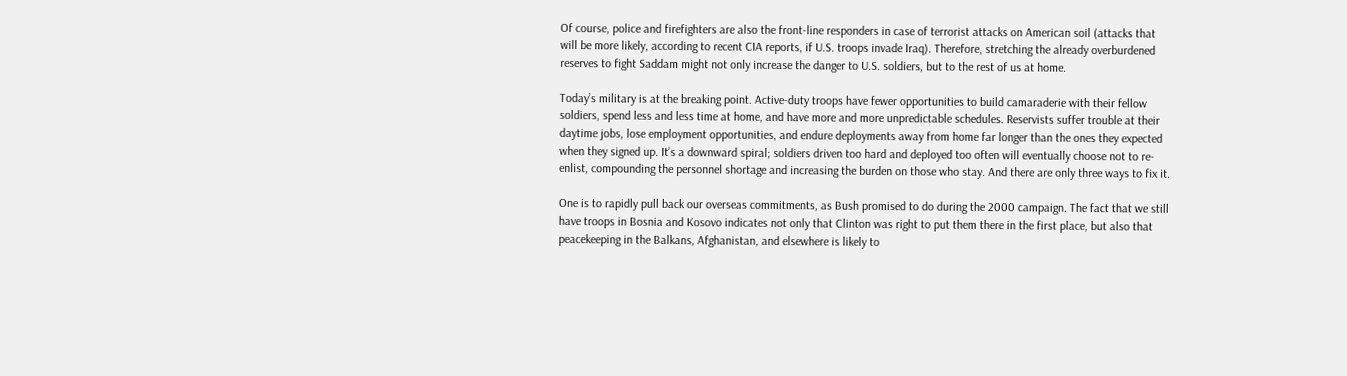Of course, police and firefighters are also the front-line responders in case of terrorist attacks on American soil (attacks that will be more likely, according to recent CIA reports, if U.S. troops invade Iraq). Therefore, stretching the already overburdened reserves to fight Saddam might not only increase the danger to U.S. soldiers, but to the rest of us at home.

Today’s military is at the breaking point. Active-duty troops have fewer opportunities to build camaraderie with their fellow soldiers, spend less and less time at home, and have more and more unpredictable schedules. Reservists suffer trouble at their daytime jobs, lose employment opportunities, and endure deployments away from home far longer than the ones they expected when they signed up. It’s a downward spiral; soldiers driven too hard and deployed too often will eventually choose not to re-enlist, compounding the personnel shortage and increasing the burden on those who stay. And there are only three ways to fix it.

One is to rapidly pull back our overseas commitments, as Bush promised to do during the 2000 campaign. The fact that we still have troops in Bosnia and Kosovo indicates not only that Clinton was right to put them there in the first place, but also that peacekeeping in the Balkans, Afghanistan, and elsewhere is likely to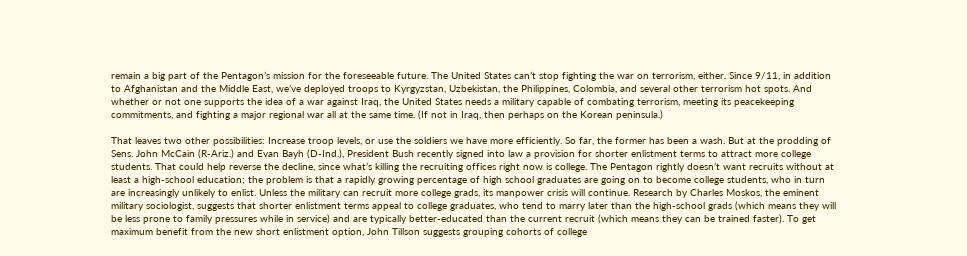remain a big part of the Pentagon’s mission for the foreseeable future. The United States can’t stop fighting the war on terrorism, either. Since 9/11, in addition to Afghanistan and the Middle East, we’ve deployed troops to Kyrgyzstan, Uzbekistan, the Philippines, Colombia, and several other terrorism hot spots. And whether or not one supports the idea of a war against Iraq, the United States needs a military capable of combating terrorism, meeting its peacekeeping commitments, and fighting a major regional war all at the same time. (If not in Iraq, then perhaps on the Korean peninsula.)

That leaves two other possibilities: Increase troop levels, or use the soldiers we have more efficiently. So far, the former has been a wash. But at the prodding of Sens. John McCain (R-Ariz.) and Evan Bayh (D-Ind.), President Bush recently signed into law a provision for shorter enlistment terms to attract more college students. That could help reverse the decline, since what’s killing the recruiting offices right now is college. The Pentagon rightly doesn’t want recruits without at least a high-school education; the problem is that a rapidly growing percentage of high school graduates are going on to become college students, who in turn are increasingly unlikely to enlist. Unless the military can recruit more college grads, its manpower crisis will continue. Research by Charles Moskos, the eminent military sociologist, suggests that shorter enlistment terms appeal to college graduates, who tend to marry later than the high-school grads (which means they will be less prone to family pressures while in service) and are typically better-educated than the current recruit (which means they can be trained faster). To get maximum benefit from the new short enlistment option, John Tillson suggests grouping cohorts of college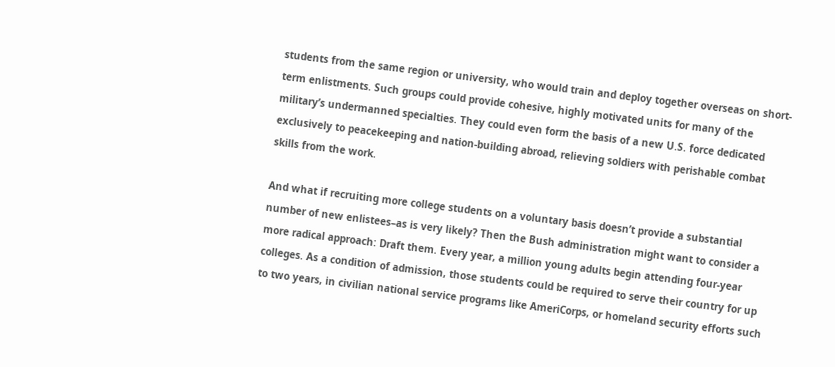students from the same region or university, who would train and deploy together overseas on short-term enlistments. Such groups could provide cohesive, highly motivated units for many of the military’s undermanned specialties. They could even form the basis of a new U.S. force dedicated exclusively to peacekeeping and nation-building abroad, relieving soldiers with perishable combat skills from the work.

And what if recruiting more college students on a voluntary basis doesn’t provide a substantial number of new enlistees–as is very likely? Then the Bush administration might want to consider a more radical approach: Draft them. Every year, a million young adults begin attending four-year colleges. As a condition of admission, those students could be required to serve their country for up to two years, in civilian national service programs like AmeriCorps, or homeland security efforts such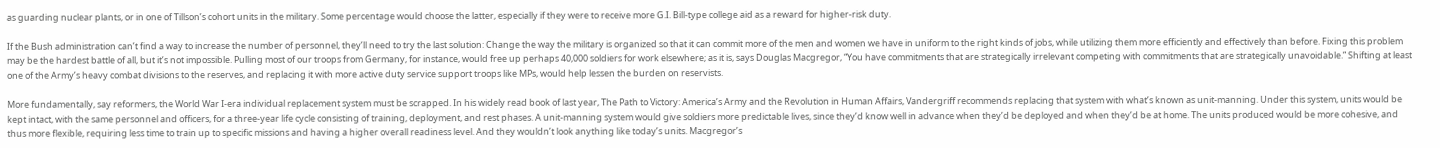as guarding nuclear plants, or in one of Tillson’s cohort units in the military. Some percentage would choose the latter, especially if they were to receive more G.I. Bill-type college aid as a reward for higher-risk duty.

If the Bush administration can’t find a way to increase the number of personnel, they’ll need to try the last solution: Change the way the military is organized so that it can commit more of the men and women we have in uniform to the right kinds of jobs, while utilizing them more efficiently and effectively than before. Fixing this problem may be the hardest battle of all, but it’s not impossible. Pulling most of our troops from Germany, for instance, would free up perhaps 40,000 soldiers for work elsewhere; as it is, says Douglas Macgregor, “You have commitments that are strategically irrelevant competing with commitments that are strategically unavoidable.” Shifting at least one of the Army’s heavy combat divisions to the reserves, and replacing it with more active duty service support troops like MPs, would help lessen the burden on reservists.

More fundamentally, say reformers, the World War I-era individual replacement system must be scrapped. In his widely read book of last year, The Path to Victory: America’s Army and the Revolution in Human Affairs, Vandergriff recommends replacing that system with what’s known as unit-manning. Under this system, units would be kept intact, with the same personnel and officers, for a three-year life cycle consisting of training, deployment, and rest phases. A unit-manning system would give soldiers more predictable lives, since they’d know well in advance when they’d be deployed and when they’d be at home. The units produced would be more cohesive, and thus more flexible, requiring less time to train up to specific missions and having a higher overall readiness level. And they wouldn’t look anything like today’s units. Macgregor’s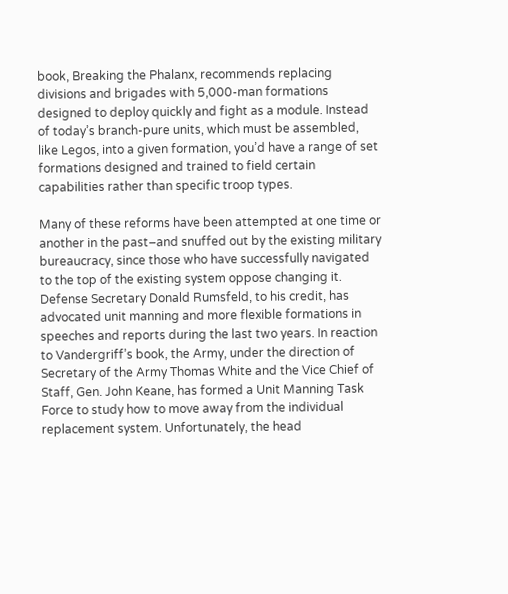book, Breaking the Phalanx, recommends replacing divisions and brigades with 5,000-man formations designed to deploy quickly and fight as a module. Instead of today’s branch-pure units, which must be assembled, like Legos, into a given formation, you’d have a range of set formations designed and trained to field certain capabilities rather than specific troop types.

Many of these reforms have been attempted at one time or another in the past–and snuffed out by the existing military bureaucracy, since those who have successfully navigated to the top of the existing system oppose changing it. Defense Secretary Donald Rumsfeld, to his credit, has advocated unit manning and more flexible formations in speeches and reports during the last two years. In reaction to Vandergriff’s book, the Army, under the direction of Secretary of the Army Thomas White and the Vice Chief of Staff, Gen. John Keane, has formed a Unit Manning Task Force to study how to move away from the individual replacement system. Unfortunately, the head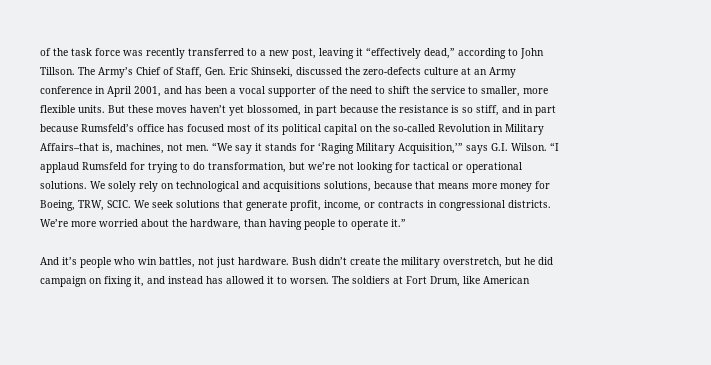of the task force was recently transferred to a new post, leaving it “effectively dead,” according to John Tillson. The Army’s Chief of Staff, Gen. Eric Shinseki, discussed the zero-defects culture at an Army conference in April 2001, and has been a vocal supporter of the need to shift the service to smaller, more flexible units. But these moves haven’t yet blossomed, in part because the resistance is so stiff, and in part because Rumsfeld’s office has focused most of its political capital on the so-called Revolution in Military Affairs–that is, machines, not men. “We say it stands for ‘Raging Military Acquisition,’” says G.I. Wilson. “I applaud Rumsfeld for trying to do transformation, but we’re not looking for tactical or operational solutions. We solely rely on technological and acquisitions solutions, because that means more money for Boeing, TRW, SCIC. We seek solutions that generate profit, income, or contracts in congressional districts. We’re more worried about the hardware, than having people to operate it.”

And it’s people who win battles, not just hardware. Bush didn’t create the military overstretch, but he did campaign on fixing it, and instead has allowed it to worsen. The soldiers at Fort Drum, like American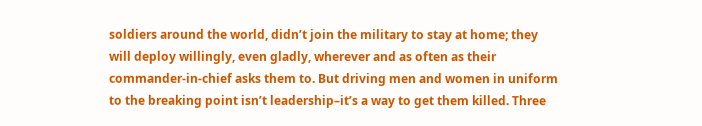soldiers around the world, didn’t join the military to stay at home; they will deploy willingly, even gladly, wherever and as often as their commander-in-chief asks them to. But driving men and women in uniform to the breaking point isn’t leadership–it’s a way to get them killed. Three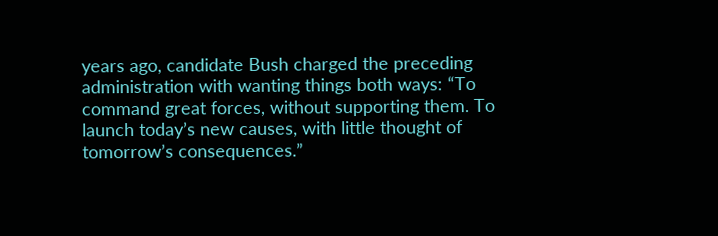years ago, candidate Bush charged the preceding administration with wanting things both ways: “To command great forces, without supporting them. To launch today’s new causes, with little thought of tomorrow’s consequences.”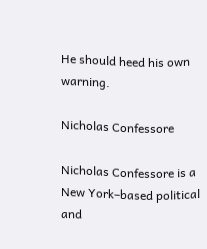He should heed his own warning.

Nicholas Confessore

Nicholas Confessore is a New York–based political and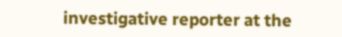investigative reporter at the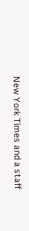New York Times and a staff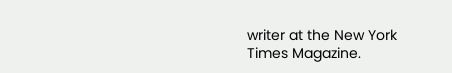writer at the New York Times Magazine.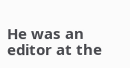He was an editor at the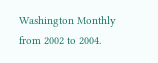Washington Monthly from 2002 to 2004.